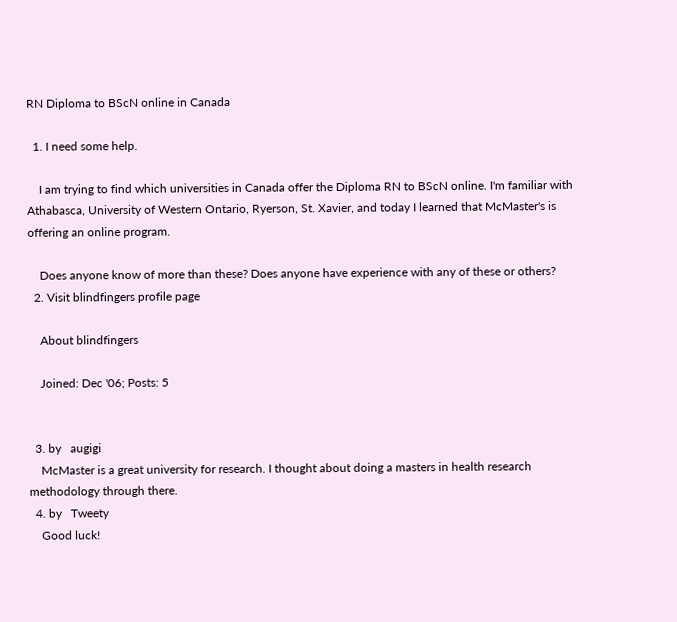RN Diploma to BScN online in Canada

  1. I need some help.

    I am trying to find which universities in Canada offer the Diploma RN to BScN online. I'm familiar with Athabasca, University of Western Ontario, Ryerson, St. Xavier, and today I learned that McMaster's is offering an online program.

    Does anyone know of more than these? Does anyone have experience with any of these or others?
  2. Visit blindfingers profile page

    About blindfingers

    Joined: Dec '06; Posts: 5


  3. by   augigi
    McMaster is a great university for research. I thought about doing a masters in health research methodology through there.
  4. by   Tweety
    Good luck!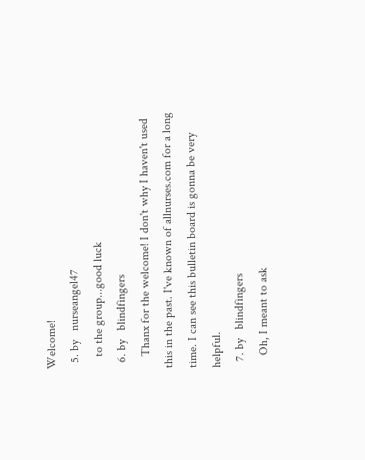Welcome!
  5. by   nurseangel47
    to the group...good luck
  6. by   blindfingers
    Thanx for the welcome! I don't why I haven't used this in the past. I've known of allnurses.com for a long time. I can see this bulletin board is gonna be very helpful.
  7. by   blindfingers
    Oh, I meant to ask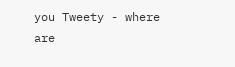you Tweety - where are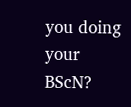you doing your BScN?